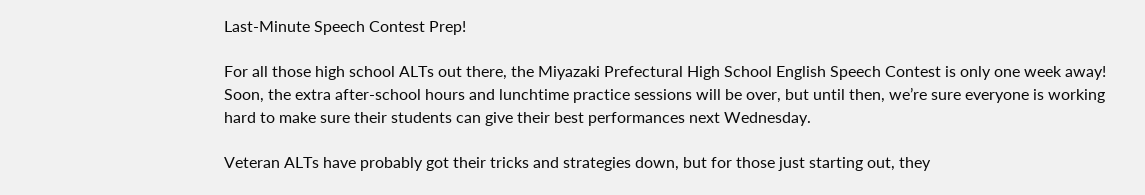Last-Minute Speech Contest Prep!

For all those high school ALTs out there, the Miyazaki Prefectural High School English Speech Contest is only one week away! Soon, the extra after-school hours and lunchtime practice sessions will be over, but until then, we’re sure everyone is working hard to make sure their students can give their best performances next Wednesday.

Veteran ALTs have probably got their tricks and strategies down, but for those just starting out, they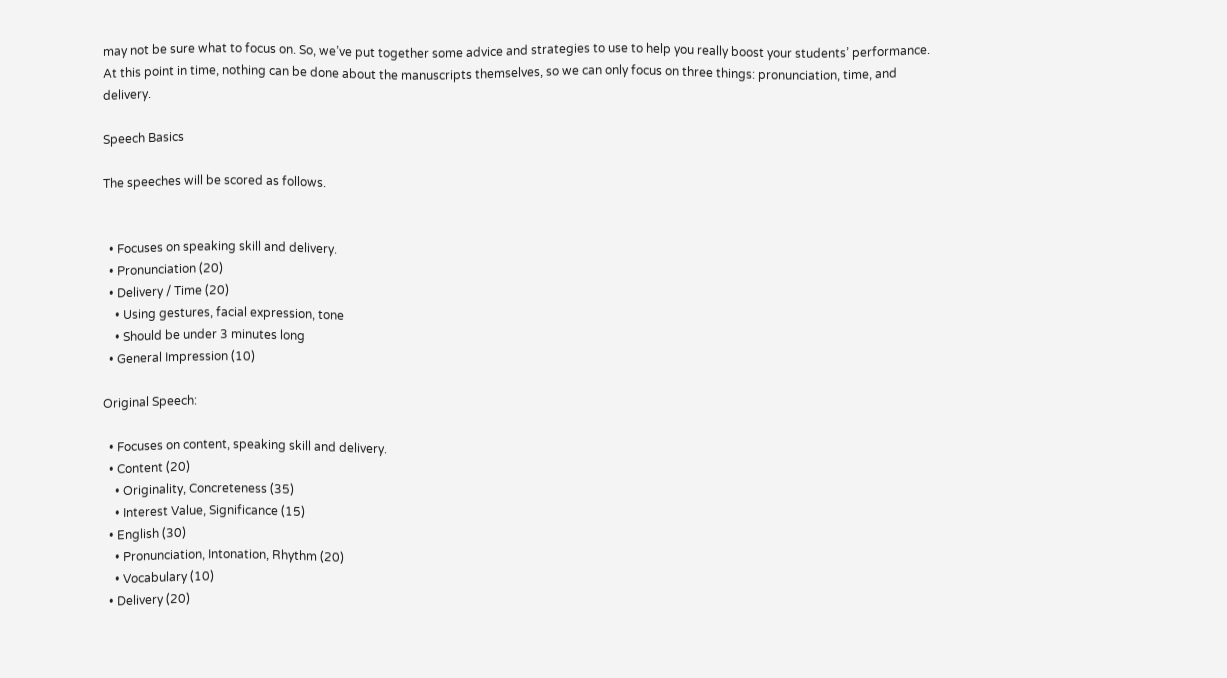may not be sure what to focus on. So, we’ve put together some advice and strategies to use to help you really boost your students’ performance. At this point in time, nothing can be done about the manuscripts themselves, so we can only focus on three things: pronunciation, time, and delivery.

Speech Basics

The speeches will be scored as follows.


  • Focuses on speaking skill and delivery.
  • Pronunciation (20)
  • Delivery / Time (20)
    • Using gestures, facial expression, tone
    • Should be under 3 minutes long
  • General Impression (10)

Original Speech:

  • Focuses on content, speaking skill and delivery.
  • Content (20)
    • Originality, Concreteness (35)
    • Interest Value, Significance (15)
  • English (30)
    • Pronunciation, Intonation, Rhythm (20)
    • Vocabulary (10)
  • Delivery (20)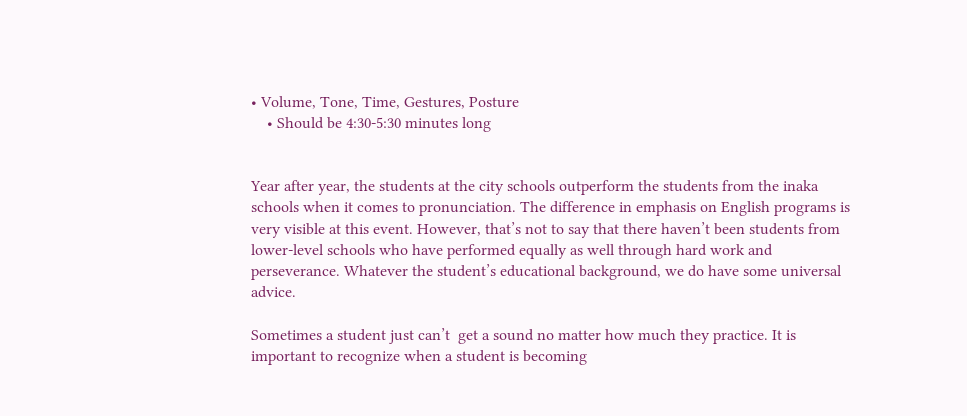• Volume, Tone, Time, Gestures, Posture
    • Should be 4:30-5:30 minutes long


Year after year, the students at the city schools outperform the students from the inaka schools when it comes to pronunciation. The difference in emphasis on English programs is very visible at this event. However, that’s not to say that there haven’t been students from lower-level schools who have performed equally as well through hard work and perseverance. Whatever the student’s educational background, we do have some universal advice.

Sometimes a student just can’t  get a sound no matter how much they practice. It is important to recognize when a student is becoming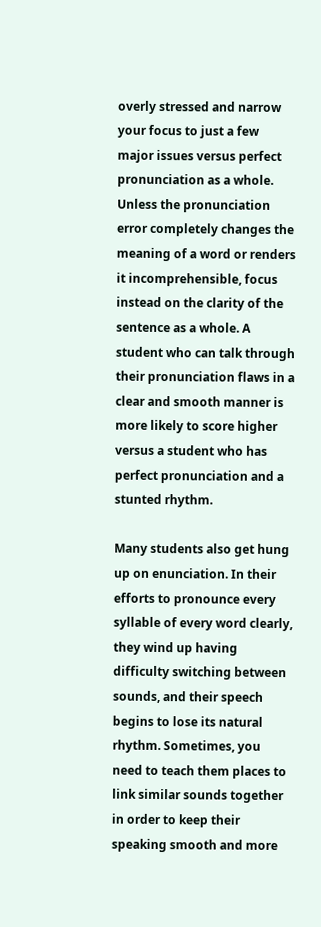overly stressed and narrow your focus to just a few major issues versus perfect pronunciation as a whole. Unless the pronunciation error completely changes the meaning of a word or renders it incomprehensible, focus instead on the clarity of the sentence as a whole. A student who can talk through their pronunciation flaws in a clear and smooth manner is more likely to score higher versus a student who has perfect pronunciation and a stunted rhythm.

Many students also get hung up on enunciation. In their efforts to pronounce every syllable of every word clearly, they wind up having difficulty switching between sounds, and their speech begins to lose its natural rhythm. Sometimes, you need to teach them places to link similar sounds together in order to keep their speaking smooth and more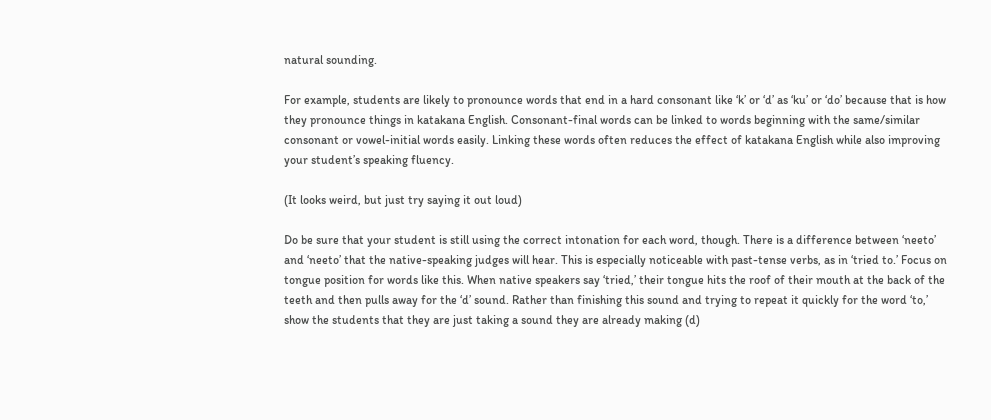natural sounding.

For example, students are likely to pronounce words that end in a hard consonant like ‘k’ or ‘d’ as ‘ku’ or ‘do’ because that is how they pronounce things in katakana English. Consonant-final words can be linked to words beginning with the same/similar consonant or vowel-initial words easily. Linking these words often reduces the effect of katakana English while also improving your student’s speaking fluency.

(It looks weird, but just try saying it out loud)

Do be sure that your student is still using the correct intonation for each word, though. There is a difference between ‘neeto’ and ‘neeto’ that the native-speaking judges will hear. This is especially noticeable with past-tense verbs, as in ‘tried to.’ Focus on tongue position for words like this. When native speakers say ‘tried,’ their tongue hits the roof of their mouth at the back of the teeth and then pulls away for the ‘d’ sound. Rather than finishing this sound and trying to repeat it quickly for the word ‘to,’ show the students that they are just taking a sound they are already making (d)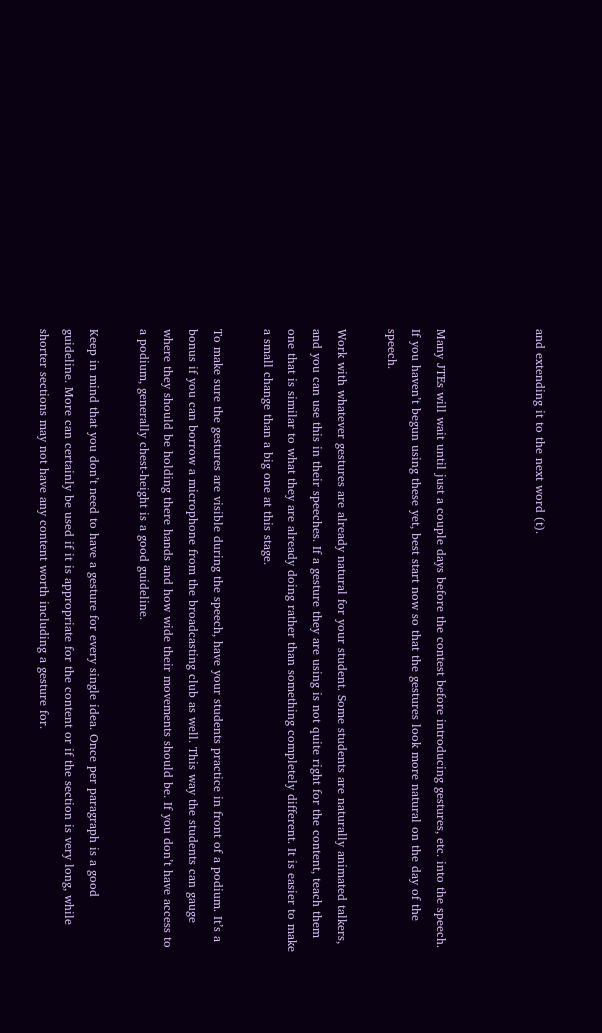and extending it to the next word (t).



Many JTEs will wait until just a couple days before the contest before introducing gestures, etc. into the speech. If you haven’t begun using these yet, best start now so that the gestures look more natural on the day of the speech.

Work with whatever gestures are already natural for your student. Some students are naturally animated talkers, and you can use this in their speeches. If a gesture they are using is not quite right for the content, teach them one that is similar to what they are already doing rather than something completely different. It is easier to make a small change than a big one at this stage.

To make sure the gestures are visible during the speech, have your students practice in front of a podium. It’s a bonus if you can borrow a microphone from the broadcasting club as well. This way the students can gauge where they should be holding there hands and how wide their movements should be. If you don’t have access to a podium, generally chest-height is a good guideline.

Keep in mind that you don’t need to have a gesture for every single idea. Once per paragraph is a good guideline. More can certainly be used if it is appropriate for the content or if the section is very long, while shorter sections may not have any content worth including a gesture for.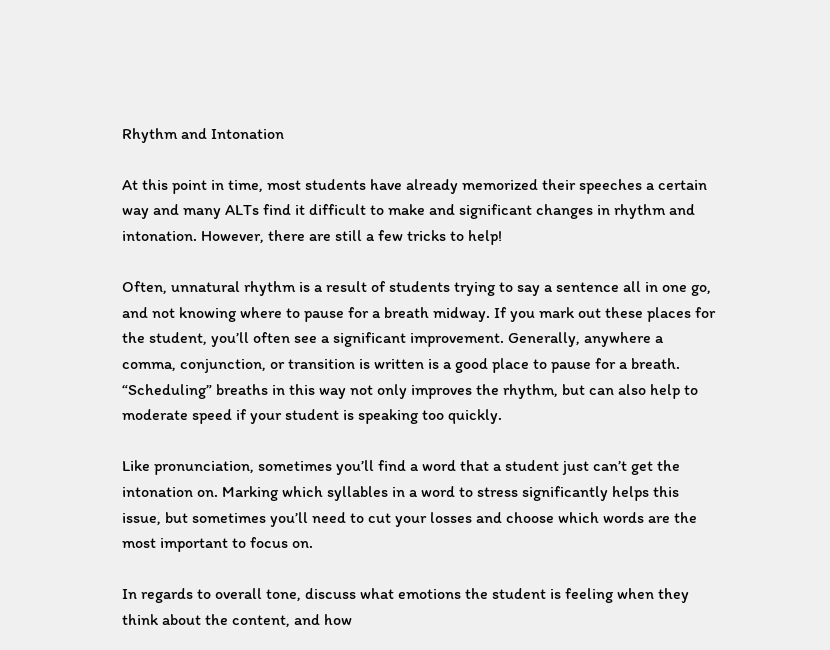Rhythm and Intonation

At this point in time, most students have already memorized their speeches a certain way and many ALTs find it difficult to make and significant changes in rhythm and intonation. However, there are still a few tricks to help!

Often, unnatural rhythm is a result of students trying to say a sentence all in one go, and not knowing where to pause for a breath midway. If you mark out these places for the student, you’ll often see a significant improvement. Generally, anywhere a comma, conjunction, or transition is written is a good place to pause for a breath. “Scheduling” breaths in this way not only improves the rhythm, but can also help to moderate speed if your student is speaking too quickly.

Like pronunciation, sometimes you’ll find a word that a student just can’t get the intonation on. Marking which syllables in a word to stress significantly helps this issue, but sometimes you’ll need to cut your losses and choose which words are the most important to focus on.

In regards to overall tone, discuss what emotions the student is feeling when they think about the content, and how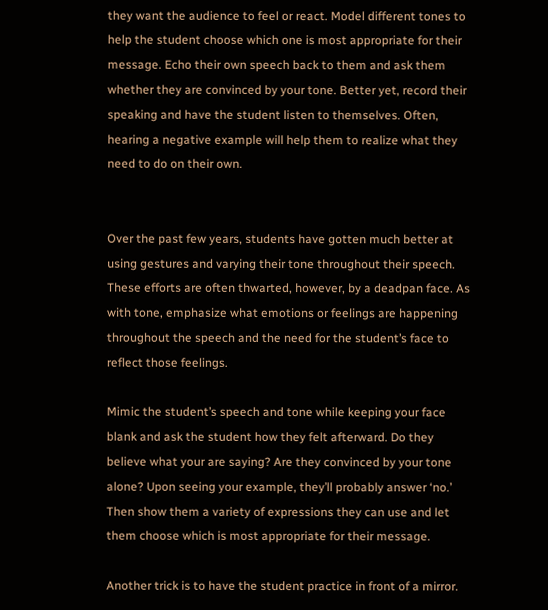they want the audience to feel or react. Model different tones to help the student choose which one is most appropriate for their message. Echo their own speech back to them and ask them whether they are convinced by your tone. Better yet, record their speaking and have the student listen to themselves. Often, hearing a negative example will help them to realize what they need to do on their own.


Over the past few years, students have gotten much better at using gestures and varying their tone throughout their speech. These efforts are often thwarted, however, by a deadpan face. As with tone, emphasize what emotions or feelings are happening throughout the speech and the need for the student’s face to reflect those feelings.

Mimic the student’s speech and tone while keeping your face blank and ask the student how they felt afterward. Do they believe what your are saying? Are they convinced by your tone alone? Upon seeing your example, they’ll probably answer ‘no.’ Then show them a variety of expressions they can use and let them choose which is most appropriate for their message.

Another trick is to have the student practice in front of a mirror.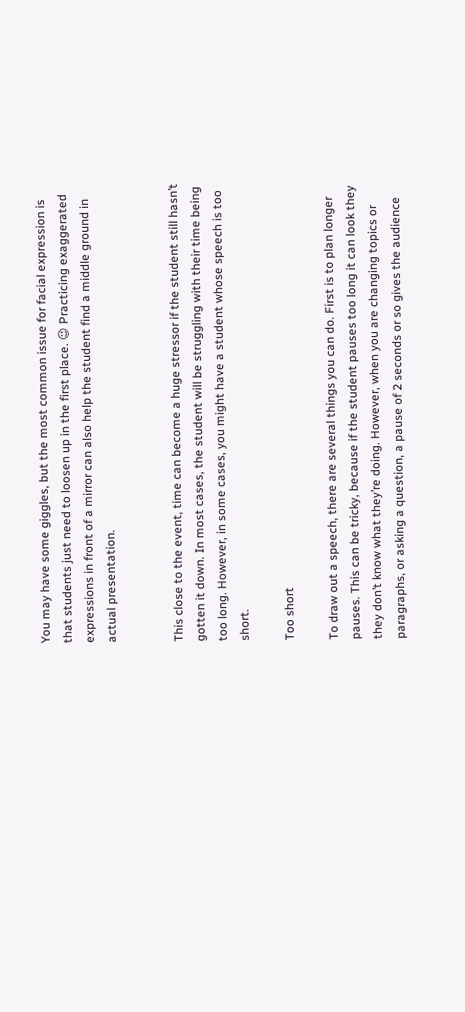You may have some giggles, but the most common issue for facial expression is that students just need to loosen up in the first place. 😉 Practicing exaggerated expressions in front of a mirror can also help the student find a middle ground in actual presentation.


This close to the event, time can become a huge stressor if the student still hasn’t gotten it down. In most cases, the student will be struggling with their time being too long. However, in some cases, you might have a student whose speech is too short.

Too short

To draw out a speech, there are several things you can do. First is to plan longer pauses. This can be tricky, because if the student pauses too long it can look they they don’t know what they’re doing. However, when you are changing topics or paragraphs, or asking a question, a pause of 2 seconds or so gives the audience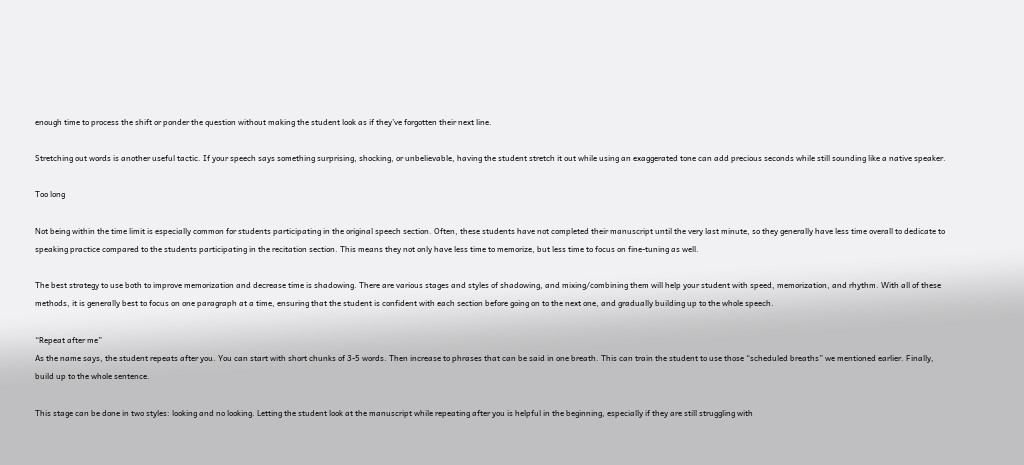enough time to process the shift or ponder the question without making the student look as if they’ve forgotten their next line.

Stretching out words is another useful tactic. If your speech says something surprising, shocking, or unbelievable, having the student stretch it out while using an exaggerated tone can add precious seconds while still sounding like a native speaker.

Too long

Not being within the time limit is especially common for students participating in the original speech section. Often, these students have not completed their manuscript until the very last minute, so they generally have less time overall to dedicate to speaking practice compared to the students participating in the recitation section. This means they not only have less time to memorize, but less time to focus on fine-tuning as well.

The best strategy to use both to improve memorization and decrease time is shadowing. There are various stages and styles of shadowing, and mixing/combining them will help your student with speed, memorization, and rhythm. With all of these methods, it is generally best to focus on one paragraph at a time, ensuring that the student is confident with each section before going on to the next one, and gradually building up to the whole speech.

“Repeat after me”
As the name says, the student repeats after you. You can start with short chunks of 3-5 words. Then increase to phrases that can be said in one breath. This can train the student to use those “scheduled breaths” we mentioned earlier. Finally, build up to the whole sentence.

This stage can be done in two styles: looking and no looking. Letting the student look at the manuscript while repeating after you is helpful in the beginning, especially if they are still struggling with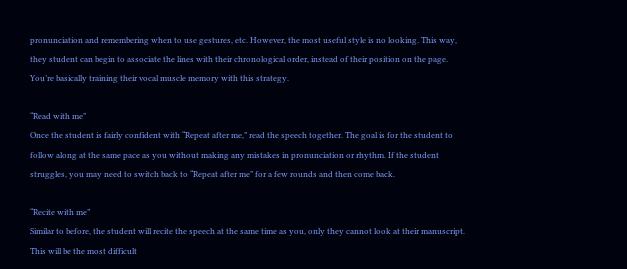pronunciation and remembering when to use gestures, etc. However, the most useful style is no looking. This way, they student can begin to associate the lines with their chronological order, instead of their position on the page. You’re basically training their vocal muscle memory with this strategy.

“Read with me”
Once the student is fairly confident with “Repeat after me,” read the speech together. The goal is for the student to follow along at the same pace as you without making any mistakes in pronunciation or rhythm. If the student struggles, you may need to switch back to “Repeat after me” for a few rounds and then come back.

“Recite with me”
Similar to before, the student will recite the speech at the same time as you, only they cannot look at their manuscript. This will be the most difficult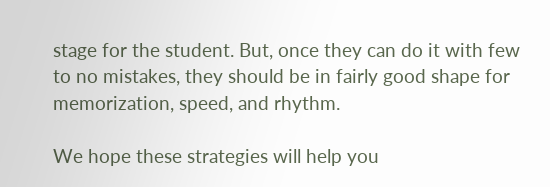stage for the student. But, once they can do it with few to no mistakes, they should be in fairly good shape for memorization, speed, and rhythm.

We hope these strategies will help you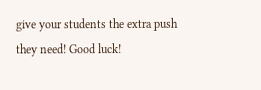give your students the extra push they need! Good luck!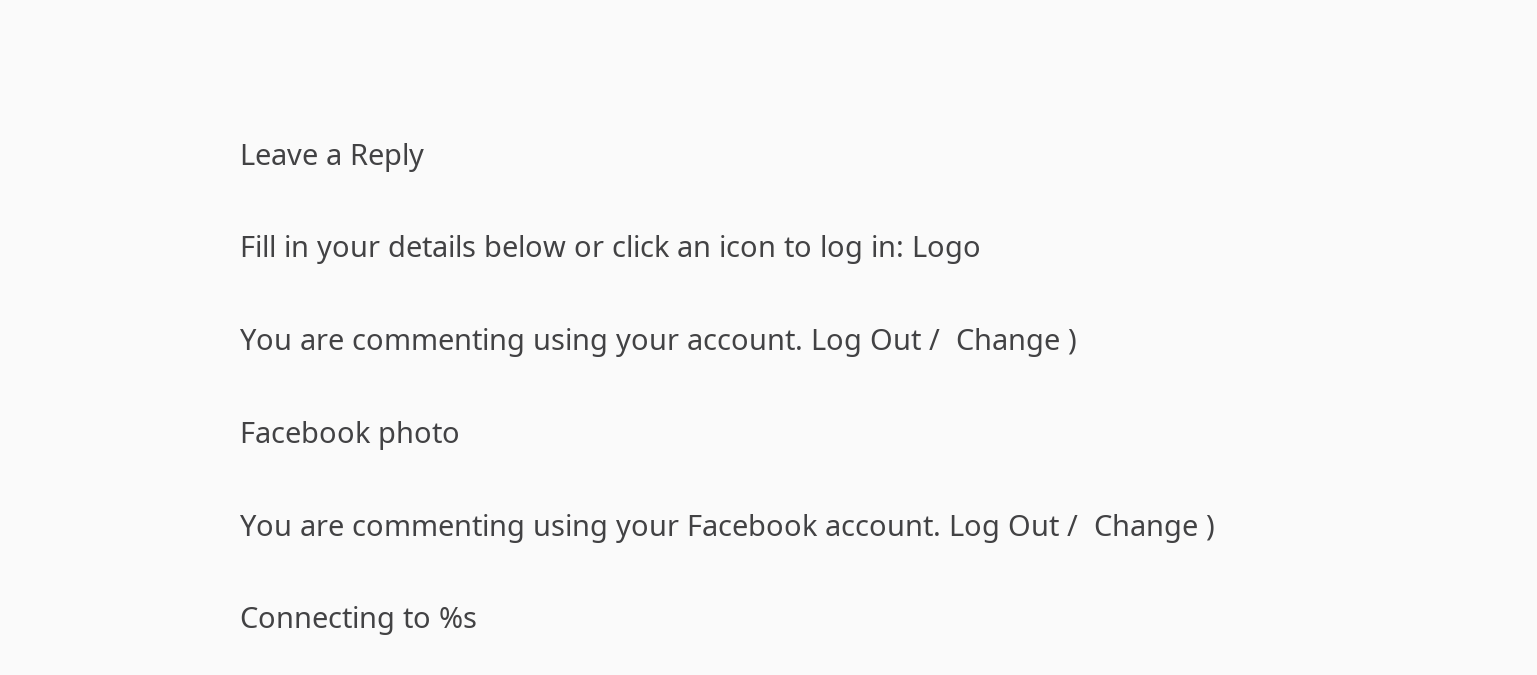Leave a Reply

Fill in your details below or click an icon to log in: Logo

You are commenting using your account. Log Out /  Change )

Facebook photo

You are commenting using your Facebook account. Log Out /  Change )

Connecting to %s